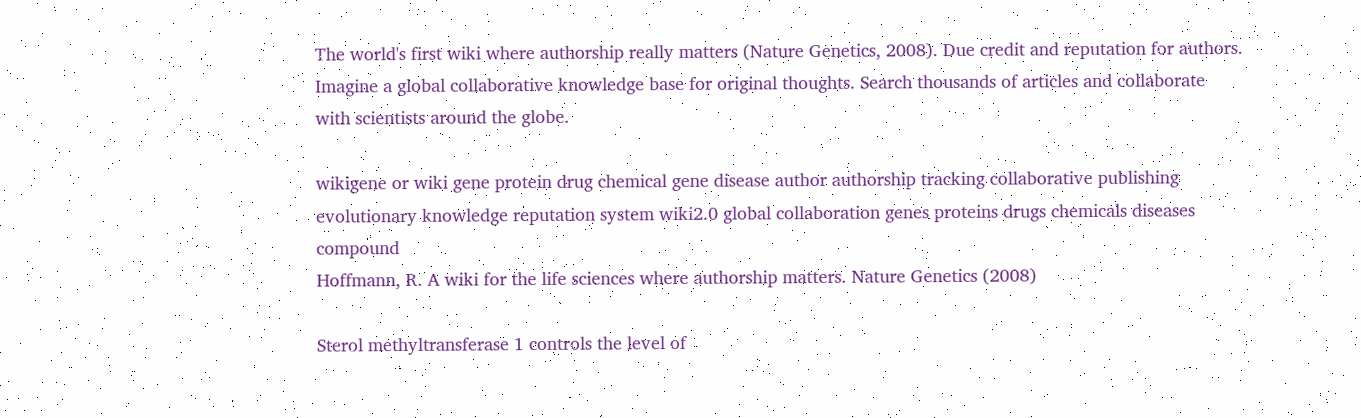The world's first wiki where authorship really matters (Nature Genetics, 2008). Due credit and reputation for authors. Imagine a global collaborative knowledge base for original thoughts. Search thousands of articles and collaborate with scientists around the globe.

wikigene or wiki gene protein drug chemical gene disease author authorship tracking collaborative publishing evolutionary knowledge reputation system wiki2.0 global collaboration genes proteins drugs chemicals diseases compound
Hoffmann, R. A wiki for the life sciences where authorship matters. Nature Genetics (2008)

Sterol methyltransferase 1 controls the level of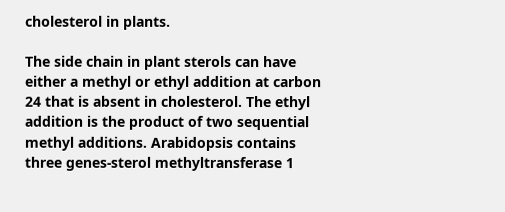cholesterol in plants.

The side chain in plant sterols can have either a methyl or ethyl addition at carbon 24 that is absent in cholesterol. The ethyl addition is the product of two sequential methyl additions. Arabidopsis contains three genes-sterol methyltransferase 1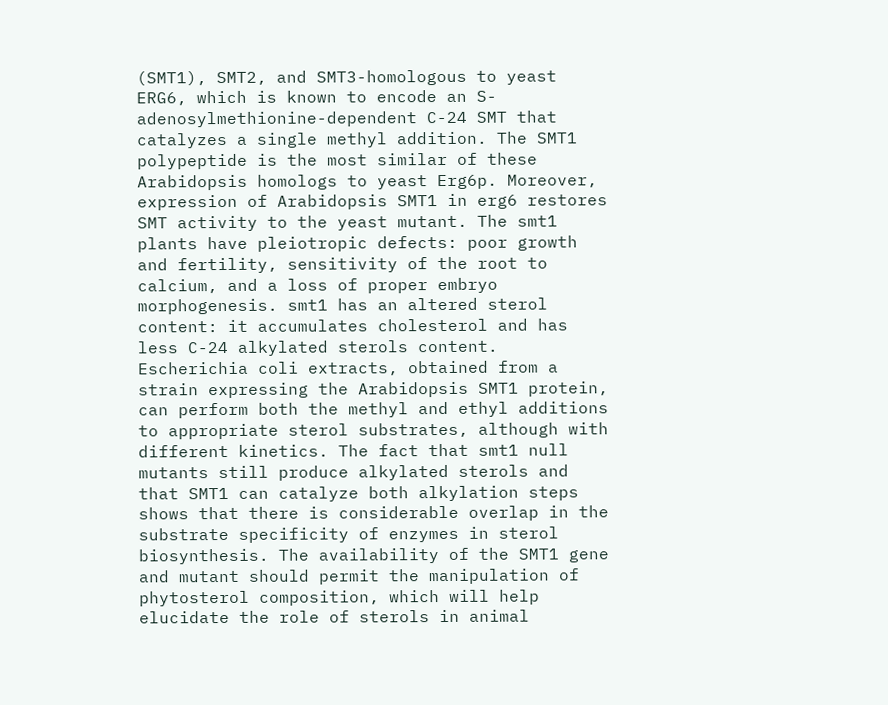(SMT1), SMT2, and SMT3-homologous to yeast ERG6, which is known to encode an S-adenosylmethionine-dependent C-24 SMT that catalyzes a single methyl addition. The SMT1 polypeptide is the most similar of these Arabidopsis homologs to yeast Erg6p. Moreover, expression of Arabidopsis SMT1 in erg6 restores SMT activity to the yeast mutant. The smt1 plants have pleiotropic defects: poor growth and fertility, sensitivity of the root to calcium, and a loss of proper embryo morphogenesis. smt1 has an altered sterol content: it accumulates cholesterol and has less C-24 alkylated sterols content. Escherichia coli extracts, obtained from a strain expressing the Arabidopsis SMT1 protein, can perform both the methyl and ethyl additions to appropriate sterol substrates, although with different kinetics. The fact that smt1 null mutants still produce alkylated sterols and that SMT1 can catalyze both alkylation steps shows that there is considerable overlap in the substrate specificity of enzymes in sterol biosynthesis. The availability of the SMT1 gene and mutant should permit the manipulation of phytosterol composition, which will help elucidate the role of sterols in animal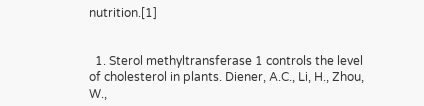nutrition.[1]


  1. Sterol methyltransferase 1 controls the level of cholesterol in plants. Diener, A.C., Li, H., Zhou, W.,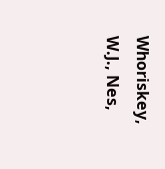Whoriskey, W.J., Nes,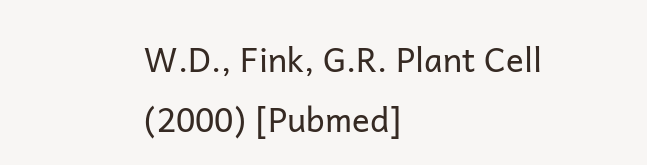W.D., Fink, G.R. Plant Cell (2000) [Pubmed]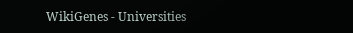WikiGenes - Universities